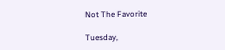Not The Favorite

Tuesday,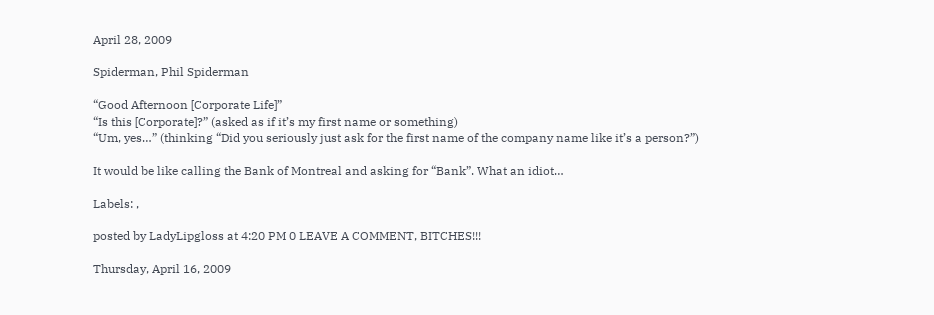April 28, 2009

Spiderman, Phil Spiderman

“Good Afternoon [Corporate Life]”
“Is this [Corporate]?” (asked as if it’s my first name or something)
“Um, yes…” (thinking “Did you seriously just ask for the first name of the company name like it’s a person?”)

It would be like calling the Bank of Montreal and asking for “Bank”. What an idiot…

Labels: ,

posted by LadyLipgloss at 4:20 PM 0 LEAVE A COMMENT, BITCHES!!!

Thursday, April 16, 2009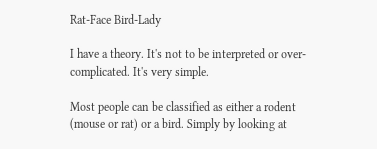Rat-Face Bird-Lady

I have a theory. It's not to be interpreted or over-complicated. It's very simple.

Most people can be classified as either a rodent (mouse or rat) or a bird. Simply by looking at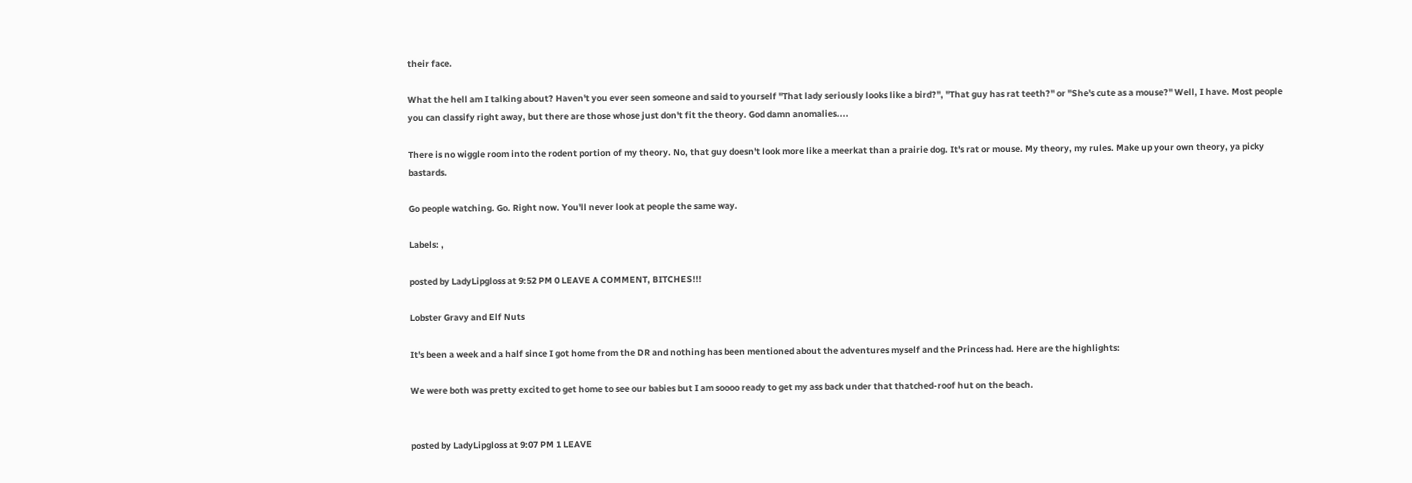their face.

What the hell am I talking about? Haven't you ever seen someone and said to yourself "That lady seriously looks like a bird?", "That guy has rat teeth?" or "She's cute as a mouse?" Well, I have. Most people you can classify right away, but there are those whose just don't fit the theory. God damn anomalies....

There is no wiggle room into the rodent portion of my theory. No, that guy doesn't look more like a meerkat than a prairie dog. It's rat or mouse. My theory, my rules. Make up your own theory, ya picky bastards.

Go people watching. Go. Right now. You'll never look at people the same way.

Labels: ,

posted by LadyLipgloss at 9:52 PM 0 LEAVE A COMMENT, BITCHES!!!

Lobster Gravy and Elf Nuts

It's been a week and a half since I got home from the DR and nothing has been mentioned about the adventures myself and the Princess had. Here are the highlights:

We were both was pretty excited to get home to see our babies but I am soooo ready to get my ass back under that thatched-roof hut on the beach.


posted by LadyLipgloss at 9:07 PM 1 LEAVE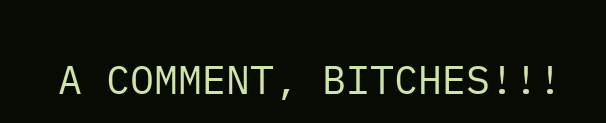A COMMENT, BITCHES!!!